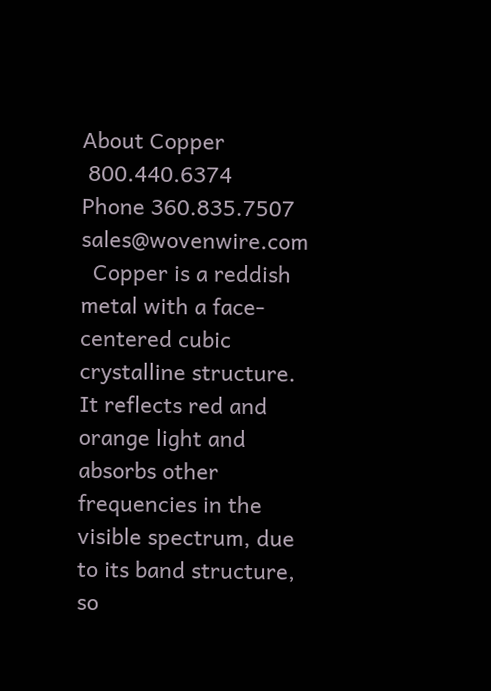About Copper
 800.440.6374        Phone 360.835.7507      sales@wovenwire.com
  Copper is a reddish metal with a face-centered cubic crystalline structure. It reflects red and orange light and absorbs other frequencies in the visible spectrum, due to its band structure, so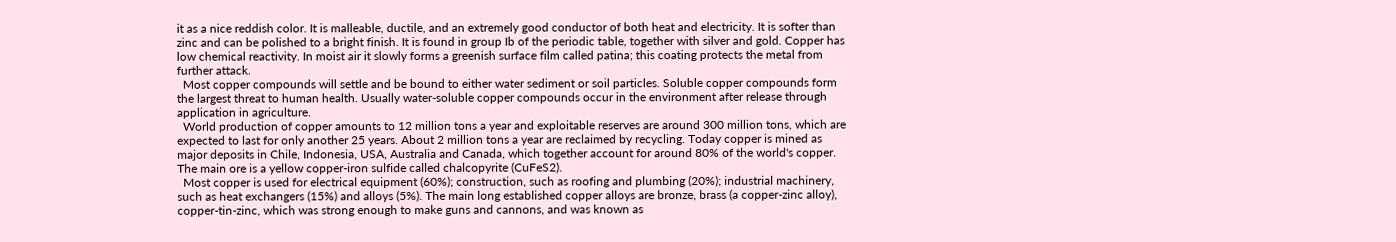it as a nice reddish color. It is malleable, ductile, and an extremely good conductor of both heat and electricity. It is softer than zinc and can be polished to a bright finish. It is found in group Ib of the periodic table, together with silver and gold. Copper has low chemical reactivity. In moist air it slowly forms a greenish surface film called patina; this coating protects the metal from further attack.
  Most copper compounds will settle and be bound to either water sediment or soil particles. Soluble copper compounds form the largest threat to human health. Usually water-soluble copper compounds occur in the environment after release through application in agriculture.
  World production of copper amounts to 12 million tons a year and exploitable reserves are around 300 million tons, which are expected to last for only another 25 years. About 2 million tons a year are reclaimed by recycling. Today copper is mined as major deposits in Chile, Indonesia, USA, Australia and Canada, which together account for around 80% of the world's copper. The main ore is a yellow copper-iron sulfide called chalcopyrite (CuFeS2).
  Most copper is used for electrical equipment (60%); construction, such as roofing and plumbing (20%); industrial machinery, such as heat exchangers (15%) and alloys (5%). The main long established copper alloys are bronze, brass (a copper-zinc alloy), copper-tin-zinc, which was strong enough to make guns and cannons, and was known as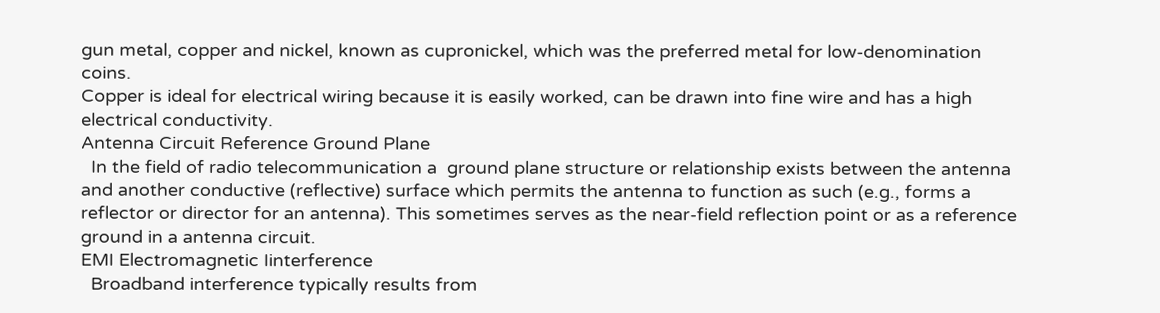gun metal, copper and nickel, known as cupronickel, which was the preferred metal for low-denomination coins.
Copper is ideal for electrical wiring because it is easily worked, can be drawn into fine wire and has a high electrical conductivity.
Antenna Circuit Reference Ground Plane
  In the field of radio telecommunication a  ground plane structure or relationship exists between the antenna and another conductive (reflective) surface which permits the antenna to function as such (e.g., forms a reflector or director for an antenna). This sometimes serves as the near-field reflection point or as a reference ground in a antenna circuit.
EMI Electromagnetic Iinterference
  Broadband interference typically results from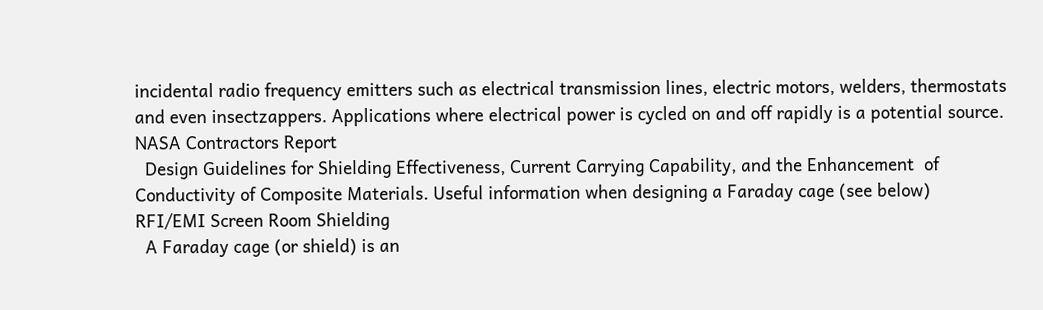incidental radio frequency emitters such as electrical transmission lines, electric motors, welders, thermostats and even insectzappers. Applications where electrical power is cycled on and off rapidly is a potential source.
NASA Contractors Report
  Design Guidelines for Shielding Effectiveness, Current Carrying Capability, and the Enhancement  of Conductivity of Composite Materials. Useful information when designing a Faraday cage (see below)
RFI/EMI Screen Room Shielding
  A Faraday cage (or shield) is an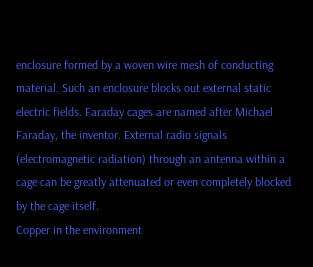enclosure formed by a woven wire mesh of conducting material. Such an enclosure blocks out external static electric fields. Faraday cages are named after Michael Faraday, the inventor. External radio signals (electromagnetic radiation) through an antenna within a cage can be greatly attenuated or even completely blocked by the cage itself.
Copper in the environment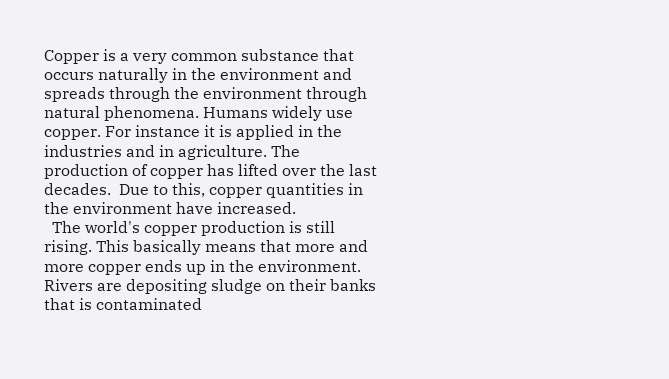Copper is a very common substance that occurs naturally in the environment and spreads through the environment through natural phenomena. Humans widely use copper. For instance it is applied in the industries and in agriculture. The production of copper has lifted over the last decades.  Due to this, copper quantities in the environment have increased.
  The world's copper production is still rising. This basically means that more and more copper ends up in the environment. Rivers are depositing sludge on their banks that is contaminated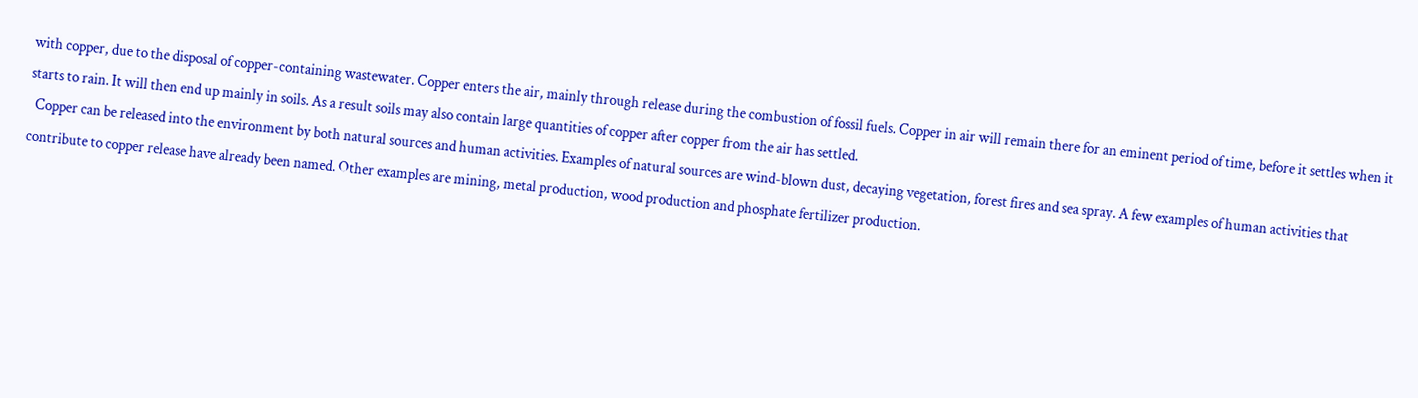with copper, due to the disposal of copper-containing wastewater. Copper enters the air, mainly through release during the combustion of fossil fuels. Copper in air will remain there for an eminent period of time, before it settles when it starts to rain. It will then end up mainly in soils. As a result soils may also contain large quantities of copper after copper from the air has settled.
  Copper can be released into the environment by both natural sources and human activities. Examples of natural sources are wind-blown dust, decaying vegetation, forest fires and sea spray. A few examples of human activities that contribute to copper release have already been named. Other examples are mining, metal production, wood production and phosphate fertilizer production.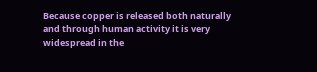Because copper is released both naturally and through human activity it is very widespread in the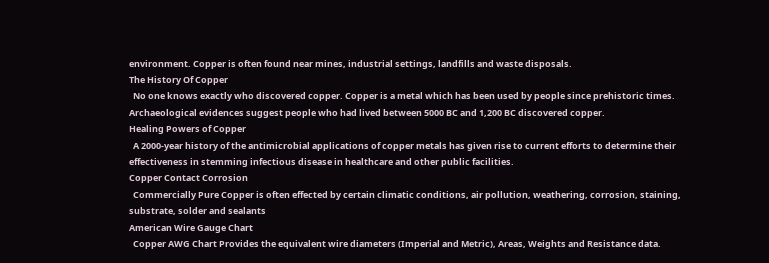environment. Copper is often found near mines, industrial settings, landfills and waste disposals.
The History Of Copper
  No one knows exactly who discovered copper. Copper is a metal which has been used by people since prehistoric times. Archaeological evidences suggest people who had lived between 5000 BC and 1,200 BC discovered copper.
Healing Powers of Copper
  A 2000-year history of the antimicrobial applications of copper metals has given rise to current efforts to determine their effectiveness in stemming infectious disease in healthcare and other public facilities.
Copper Contact Corrosion
  Commercially Pure Copper is often effected by certain climatic conditions, air pollution, weathering, corrosion, staining, substrate, solder and sealants
American Wire Gauge Chart
  Copper AWG Chart Provides the equivalent wire diameters (Imperial and Metric), Areas, Weights and Resistance data.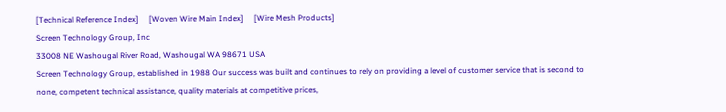[Technical Reference Index]     [Woven Wire Main Index]     [Wire Mesh Products]
Screen Technology Group, Inc
33008 NE Washougal River Road, Washougal WA 98671 USA
Screen Technology Group, established in 1988 Our success was built and continues to rely on providing a level of customer service that is second to none, competent technical assistance, quality materials at competitive prices,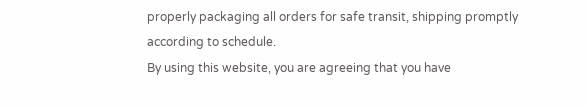properly packaging all orders for safe transit, shipping promptly according to schedule.
By using this website, you are agreeing that you have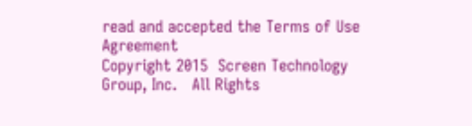read and accepted the Terms of Use Agreement
Copyright 2015  Screen Technology Group, Inc.   All Rights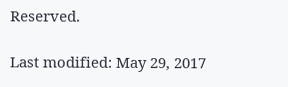Reserved.

Last modified: May 29, 2017